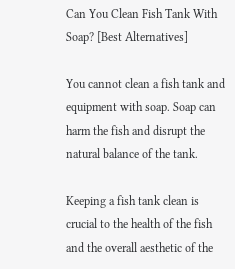Can You Clean Fish Tank With Soap? [Best Alternatives]

You cannot clean a fish tank and equipment with soap. Soap can harm the fish and disrupt the natural balance of the tank.

Keeping a fish tank clean is crucial to the health of the fish and the overall aesthetic of the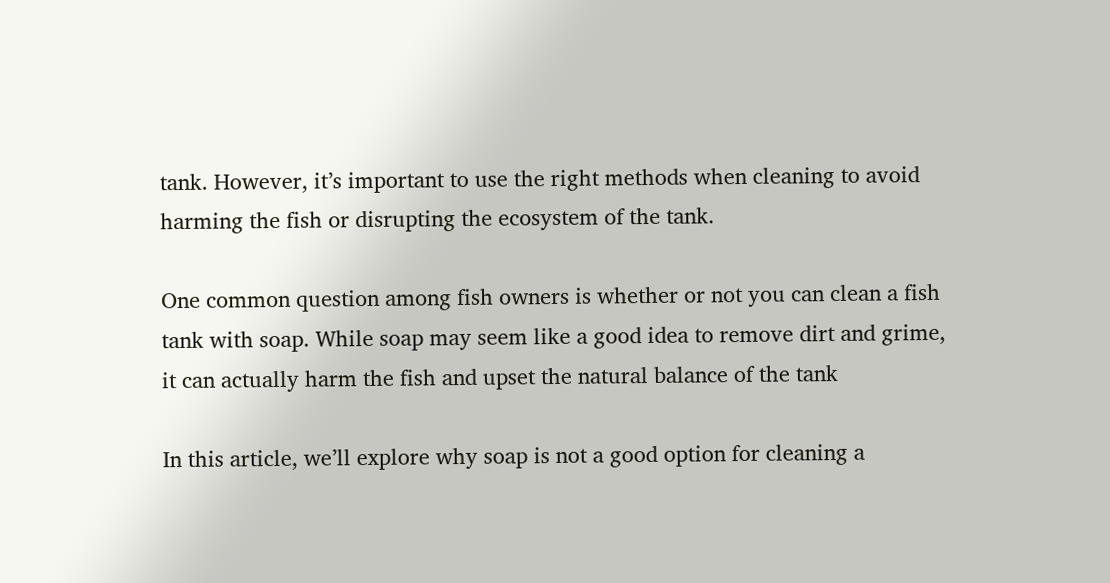tank. However, it’s important to use the right methods when cleaning to avoid harming the fish or disrupting the ecosystem of the tank.

One common question among fish owners is whether or not you can clean a fish tank with soap. While soap may seem like a good idea to remove dirt and grime, it can actually harm the fish and upset the natural balance of the tank

In this article, we’ll explore why soap is not a good option for cleaning a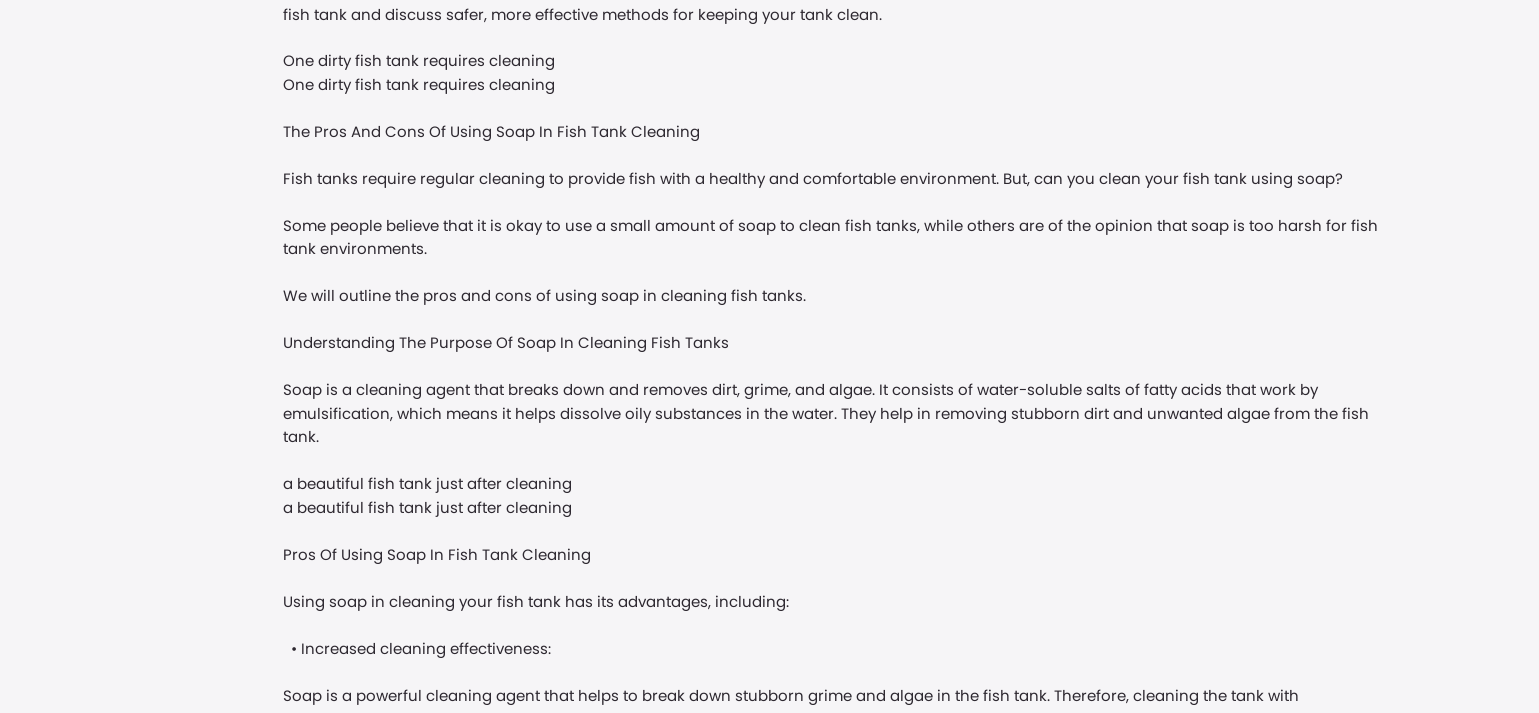fish tank and discuss safer, more effective methods for keeping your tank clean.

One dirty fish tank requires cleaning
One dirty fish tank requires cleaning

The Pros And Cons Of Using Soap In Fish Tank Cleaning

Fish tanks require regular cleaning to provide fish with a healthy and comfortable environment. But, can you clean your fish tank using soap?

Some people believe that it is okay to use a small amount of soap to clean fish tanks, while others are of the opinion that soap is too harsh for fish tank environments.

We will outline the pros and cons of using soap in cleaning fish tanks.

Understanding The Purpose Of Soap In Cleaning Fish Tanks

Soap is a cleaning agent that breaks down and removes dirt, grime, and algae. It consists of water-soluble salts of fatty acids that work by emulsification, which means it helps dissolve oily substances in the water. They help in removing stubborn dirt and unwanted algae from the fish tank.

a beautiful fish tank just after cleaning
a beautiful fish tank just after cleaning

Pros Of Using Soap In Fish Tank Cleaning

Using soap in cleaning your fish tank has its advantages, including:

  • Increased cleaning effectiveness:

Soap is a powerful cleaning agent that helps to break down stubborn grime and algae in the fish tank. Therefore, cleaning the tank with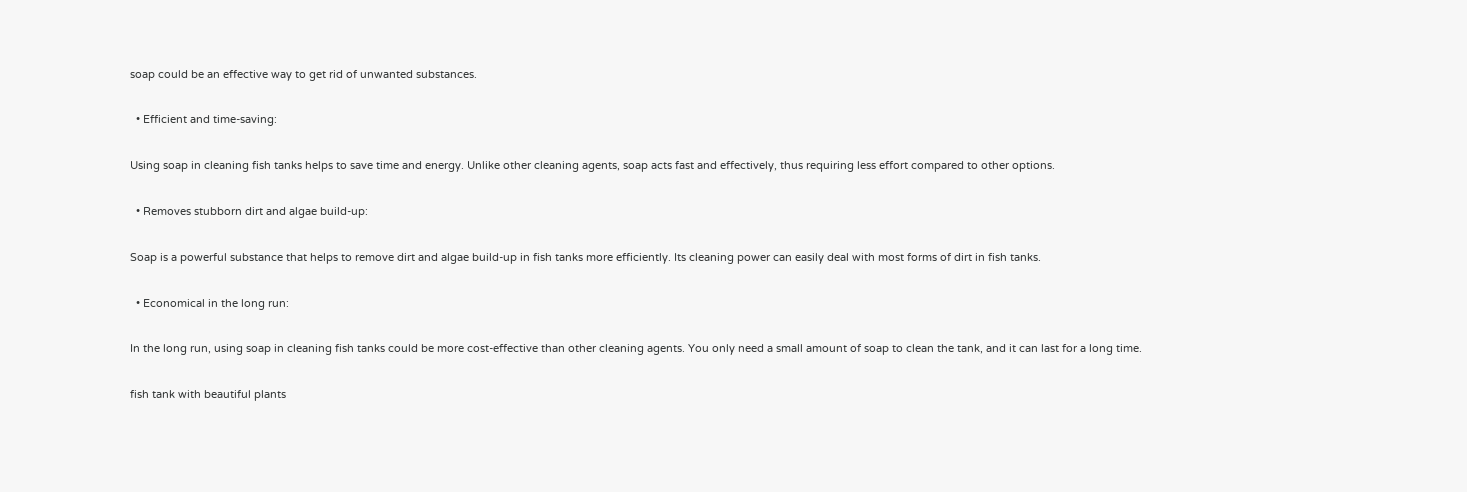soap could be an effective way to get rid of unwanted substances.

  • Efficient and time-saving:

Using soap in cleaning fish tanks helps to save time and energy. Unlike other cleaning agents, soap acts fast and effectively, thus requiring less effort compared to other options.

  • Removes stubborn dirt and algae build-up:

Soap is a powerful substance that helps to remove dirt and algae build-up in fish tanks more efficiently. Its cleaning power can easily deal with most forms of dirt in fish tanks.

  • Economical in the long run:

In the long run, using soap in cleaning fish tanks could be more cost-effective than other cleaning agents. You only need a small amount of soap to clean the tank, and it can last for a long time.

fish tank with beautiful plants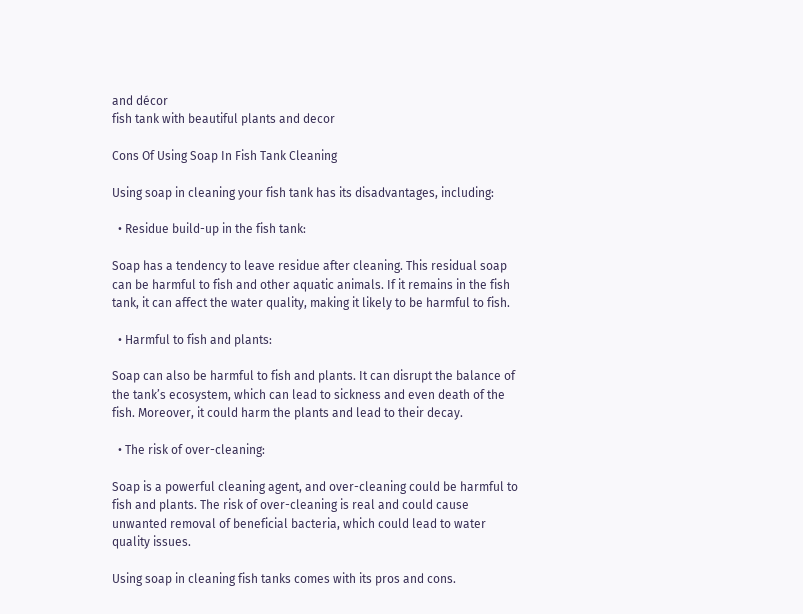and décor
fish tank with beautiful plants and decor

Cons Of Using Soap In Fish Tank Cleaning

Using soap in cleaning your fish tank has its disadvantages, including:

  • Residue build-up in the fish tank:

Soap has a tendency to leave residue after cleaning. This residual soap can be harmful to fish and other aquatic animals. If it remains in the fish tank, it can affect the water quality, making it likely to be harmful to fish.

  • Harmful to fish and plants:

Soap can also be harmful to fish and plants. It can disrupt the balance of the tank’s ecosystem, which can lead to sickness and even death of the fish. Moreover, it could harm the plants and lead to their decay.

  • The risk of over-cleaning:

Soap is a powerful cleaning agent, and over-cleaning could be harmful to fish and plants. The risk of over-cleaning is real and could cause unwanted removal of beneficial bacteria, which could lead to water quality issues.

Using soap in cleaning fish tanks comes with its pros and cons.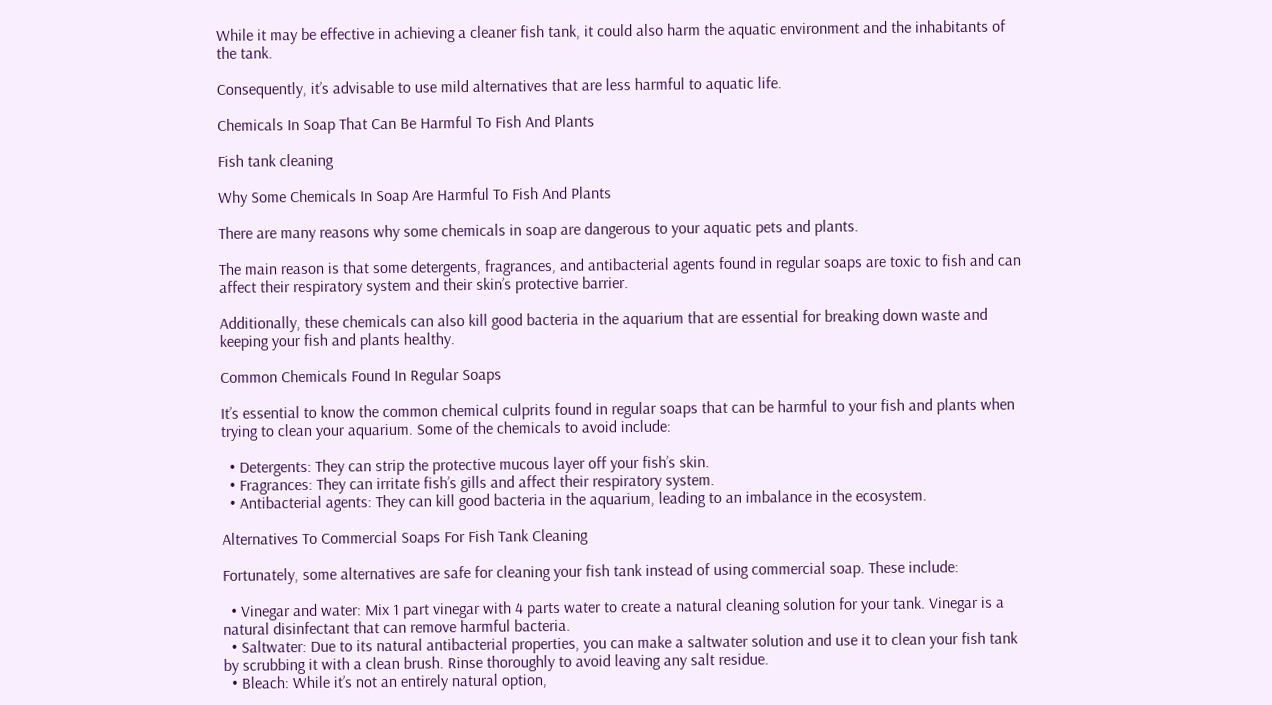While it may be effective in achieving a cleaner fish tank, it could also harm the aquatic environment and the inhabitants of the tank.

Consequently, it’s advisable to use mild alternatives that are less harmful to aquatic life.

Chemicals In Soap That Can Be Harmful To Fish And Plants

Fish tank cleaning

Why Some Chemicals In Soap Are Harmful To Fish And Plants

There are many reasons why some chemicals in soap are dangerous to your aquatic pets and plants.

The main reason is that some detergents, fragrances, and antibacterial agents found in regular soaps are toxic to fish and can affect their respiratory system and their skin’s protective barrier.

Additionally, these chemicals can also kill good bacteria in the aquarium that are essential for breaking down waste and keeping your fish and plants healthy.

Common Chemicals Found In Regular Soaps

It’s essential to know the common chemical culprits found in regular soaps that can be harmful to your fish and plants when trying to clean your aquarium. Some of the chemicals to avoid include:

  • Detergents: They can strip the protective mucous layer off your fish’s skin.
  • Fragrances: They can irritate fish’s gills and affect their respiratory system.
  • Antibacterial agents: They can kill good bacteria in the aquarium, leading to an imbalance in the ecosystem.

Alternatives To Commercial Soaps For Fish Tank Cleaning

Fortunately, some alternatives are safe for cleaning your fish tank instead of using commercial soap. These include:

  • Vinegar and water: Mix 1 part vinegar with 4 parts water to create a natural cleaning solution for your tank. Vinegar is a natural disinfectant that can remove harmful bacteria.
  • Saltwater: Due to its natural antibacterial properties, you can make a saltwater solution and use it to clean your fish tank by scrubbing it with a clean brush. Rinse thoroughly to avoid leaving any salt residue.
  • Bleach: While it’s not an entirely natural option,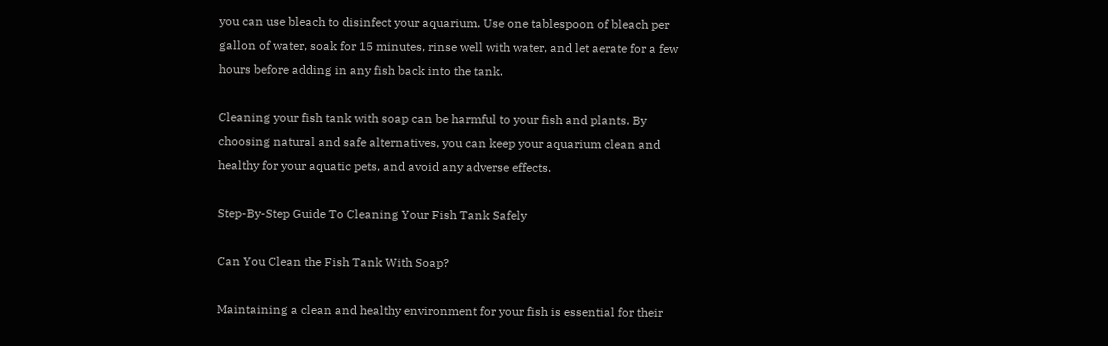you can use bleach to disinfect your aquarium. Use one tablespoon of bleach per gallon of water, soak for 15 minutes, rinse well with water, and let aerate for a few hours before adding in any fish back into the tank.

Cleaning your fish tank with soap can be harmful to your fish and plants. By choosing natural and safe alternatives, you can keep your aquarium clean and healthy for your aquatic pets, and avoid any adverse effects.

Step-By-Step Guide To Cleaning Your Fish Tank Safely

Can You Clean the Fish Tank With Soap?

Maintaining a clean and healthy environment for your fish is essential for their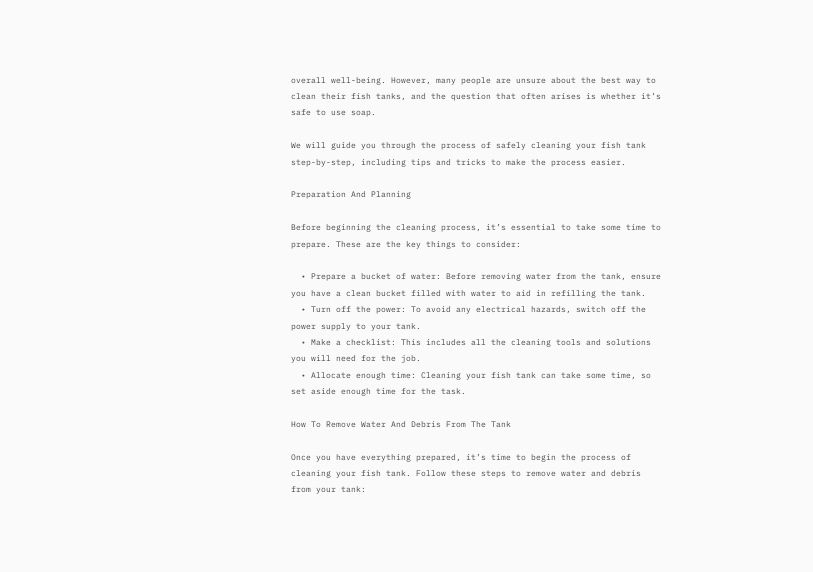overall well-being. However, many people are unsure about the best way to clean their fish tanks, and the question that often arises is whether it’s safe to use soap.

We will guide you through the process of safely cleaning your fish tank step-by-step, including tips and tricks to make the process easier.

Preparation And Planning

Before beginning the cleaning process, it’s essential to take some time to prepare. These are the key things to consider:

  • Prepare a bucket of water: Before removing water from the tank, ensure you have a clean bucket filled with water to aid in refilling the tank.
  • Turn off the power: To avoid any electrical hazards, switch off the power supply to your tank.
  • Make a checklist: This includes all the cleaning tools and solutions you will need for the job.
  • Allocate enough time: Cleaning your fish tank can take some time, so set aside enough time for the task.

How To Remove Water And Debris From The Tank

Once you have everything prepared, it’s time to begin the process of cleaning your fish tank. Follow these steps to remove water and debris from your tank: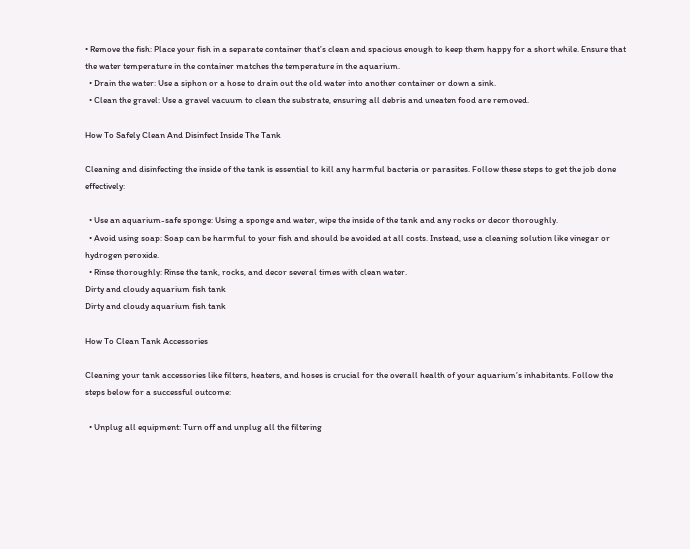• Remove the fish: Place your fish in a separate container that’s clean and spacious enough to keep them happy for a short while. Ensure that the water temperature in the container matches the temperature in the aquarium.
  • Drain the water: Use a siphon or a hose to drain out the old water into another container or down a sink.
  • Clean the gravel: Use a gravel vacuum to clean the substrate, ensuring all debris and uneaten food are removed.

How To Safely Clean And Disinfect Inside The Tank

Cleaning and disinfecting the inside of the tank is essential to kill any harmful bacteria or parasites. Follow these steps to get the job done effectively:

  • Use an aquarium-safe sponge: Using a sponge and water, wipe the inside of the tank and any rocks or decor thoroughly.
  • Avoid using soap: Soap can be harmful to your fish and should be avoided at all costs. Instead, use a cleaning solution like vinegar or hydrogen peroxide.
  • Rinse thoroughly: Rinse the tank, rocks, and decor several times with clean water.
Dirty and cloudy aquarium fish tank
Dirty and cloudy aquarium fish tank

How To Clean Tank Accessories

Cleaning your tank accessories like filters, heaters, and hoses is crucial for the overall health of your aquarium’s inhabitants. Follow the steps below for a successful outcome:

  • Unplug all equipment: Turn off and unplug all the filtering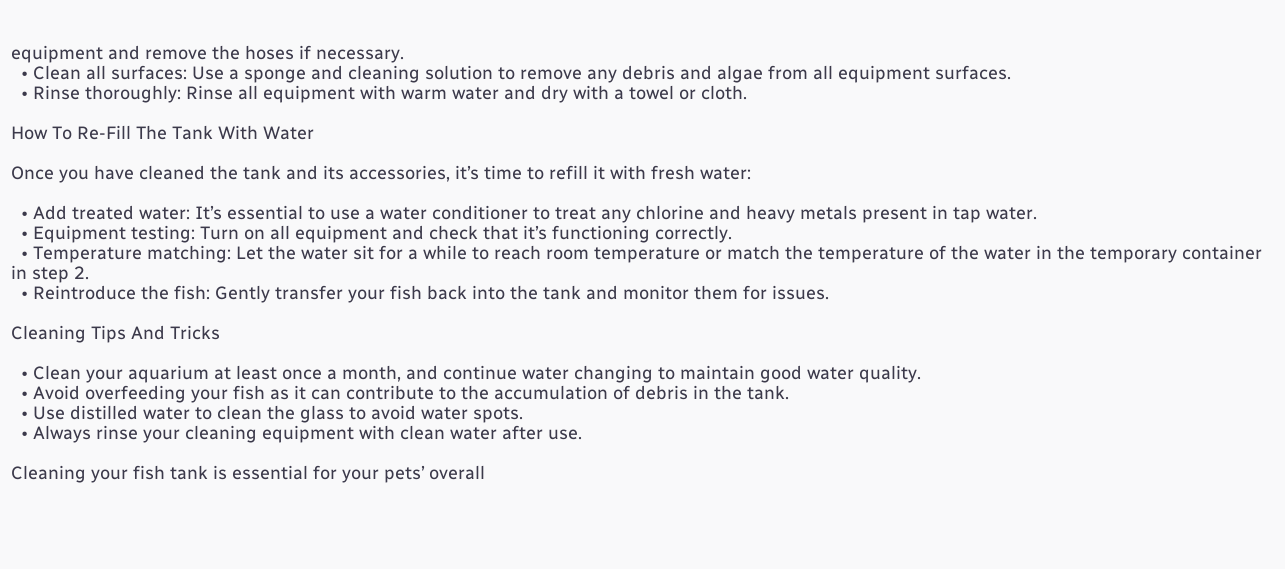equipment and remove the hoses if necessary.
  • Clean all surfaces: Use a sponge and cleaning solution to remove any debris and algae from all equipment surfaces.
  • Rinse thoroughly: Rinse all equipment with warm water and dry with a towel or cloth.

How To Re-Fill The Tank With Water

Once you have cleaned the tank and its accessories, it’s time to refill it with fresh water:

  • Add treated water: It’s essential to use a water conditioner to treat any chlorine and heavy metals present in tap water.
  • Equipment testing: Turn on all equipment and check that it’s functioning correctly.
  • Temperature matching: Let the water sit for a while to reach room temperature or match the temperature of the water in the temporary container in step 2.
  • Reintroduce the fish: Gently transfer your fish back into the tank and monitor them for issues.

Cleaning Tips And Tricks

  • Clean your aquarium at least once a month, and continue water changing to maintain good water quality.
  • Avoid overfeeding your fish as it can contribute to the accumulation of debris in the tank.
  • Use distilled water to clean the glass to avoid water spots.
  • Always rinse your cleaning equipment with clean water after use.

Cleaning your fish tank is essential for your pets’ overall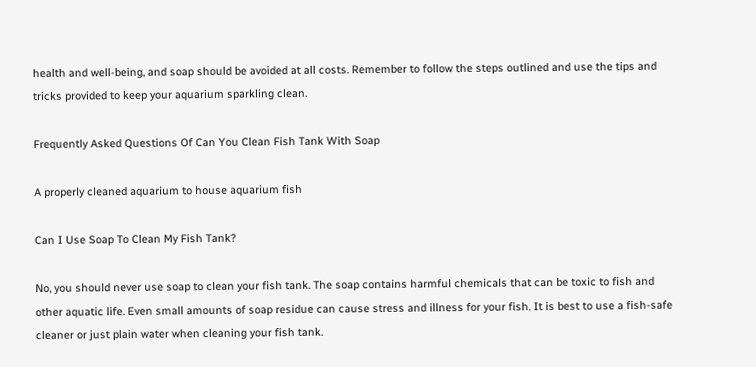health and well-being, and soap should be avoided at all costs. Remember to follow the steps outlined and use the tips and tricks provided to keep your aquarium sparkling clean.

Frequently Asked Questions Of Can You Clean Fish Tank With Soap

A properly cleaned aquarium to house aquarium fish

Can I Use Soap To Clean My Fish Tank?

No, you should never use soap to clean your fish tank. The soap contains harmful chemicals that can be toxic to fish and other aquatic life. Even small amounts of soap residue can cause stress and illness for your fish. It is best to use a fish-safe cleaner or just plain water when cleaning your fish tank.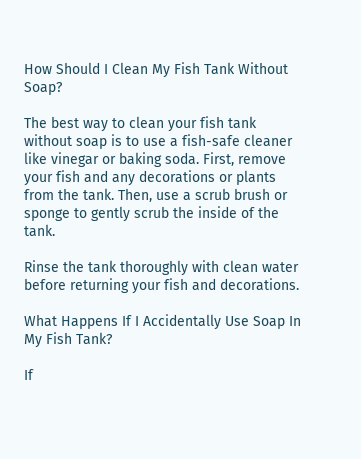How Should I Clean My Fish Tank Without Soap?

The best way to clean your fish tank without soap is to use a fish-safe cleaner like vinegar or baking soda. First, remove your fish and any decorations or plants from the tank. Then, use a scrub brush or sponge to gently scrub the inside of the tank.

Rinse the tank thoroughly with clean water before returning your fish and decorations.

What Happens If I Accidentally Use Soap In My Fish Tank?

If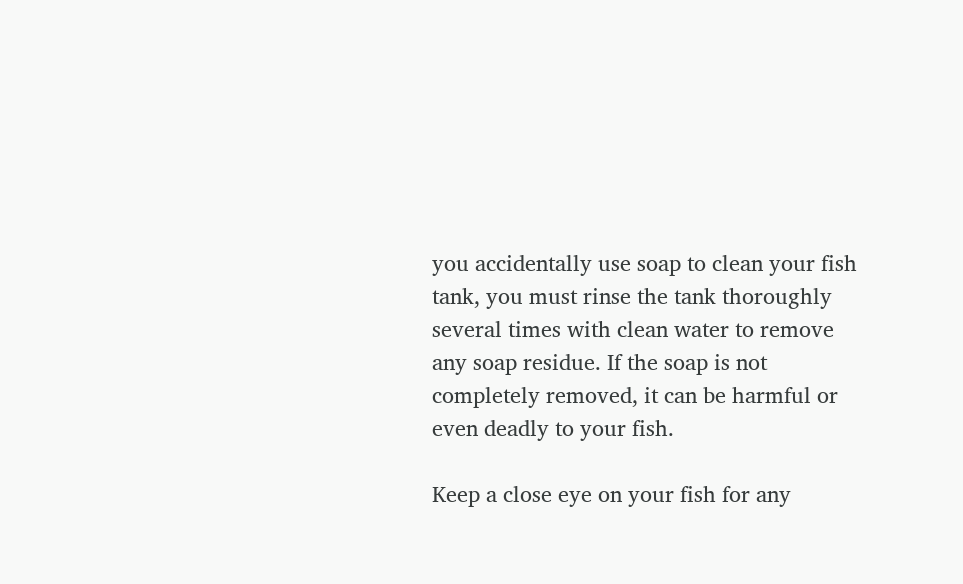you accidentally use soap to clean your fish tank, you must rinse the tank thoroughly several times with clean water to remove any soap residue. If the soap is not completely removed, it can be harmful or even deadly to your fish.

Keep a close eye on your fish for any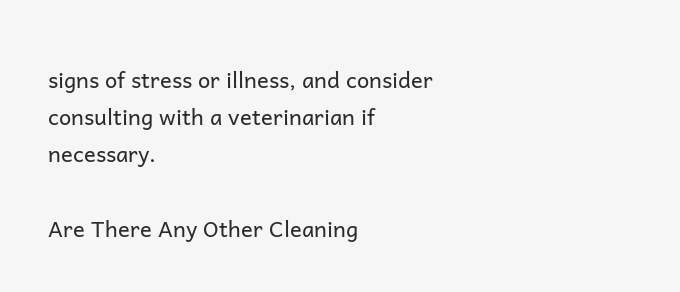signs of stress or illness, and consider consulting with a veterinarian if necessary.

Are There Any Other Cleaning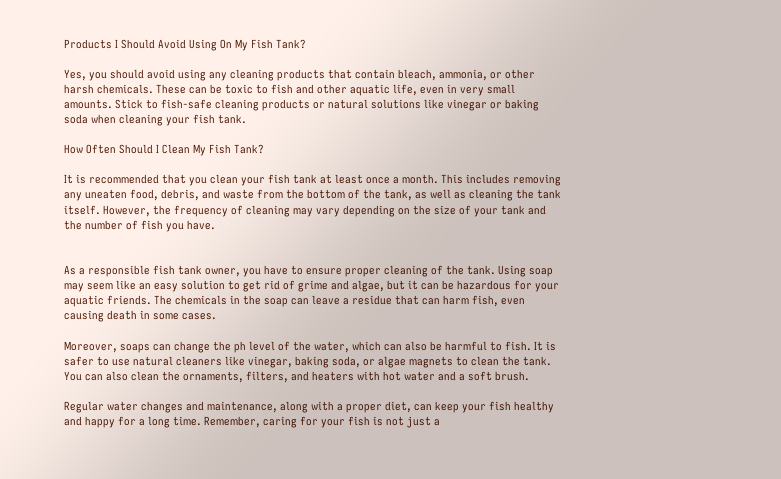Products I Should Avoid Using On My Fish Tank?

Yes, you should avoid using any cleaning products that contain bleach, ammonia, or other harsh chemicals. These can be toxic to fish and other aquatic life, even in very small amounts. Stick to fish-safe cleaning products or natural solutions like vinegar or baking soda when cleaning your fish tank.

How Often Should I Clean My Fish Tank?

It is recommended that you clean your fish tank at least once a month. This includes removing any uneaten food, debris, and waste from the bottom of the tank, as well as cleaning the tank itself. However, the frequency of cleaning may vary depending on the size of your tank and the number of fish you have.


As a responsible fish tank owner, you have to ensure proper cleaning of the tank. Using soap may seem like an easy solution to get rid of grime and algae, but it can be hazardous for your aquatic friends. The chemicals in the soap can leave a residue that can harm fish, even causing death in some cases.

Moreover, soaps can change the ph level of the water, which can also be harmful to fish. It is safer to use natural cleaners like vinegar, baking soda, or algae magnets to clean the tank. You can also clean the ornaments, filters, and heaters with hot water and a soft brush.

Regular water changes and maintenance, along with a proper diet, can keep your fish healthy and happy for a long time. Remember, caring for your fish is not just a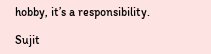hobby, it’s a responsibility.

Sujit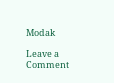Modak

Leave a Comment